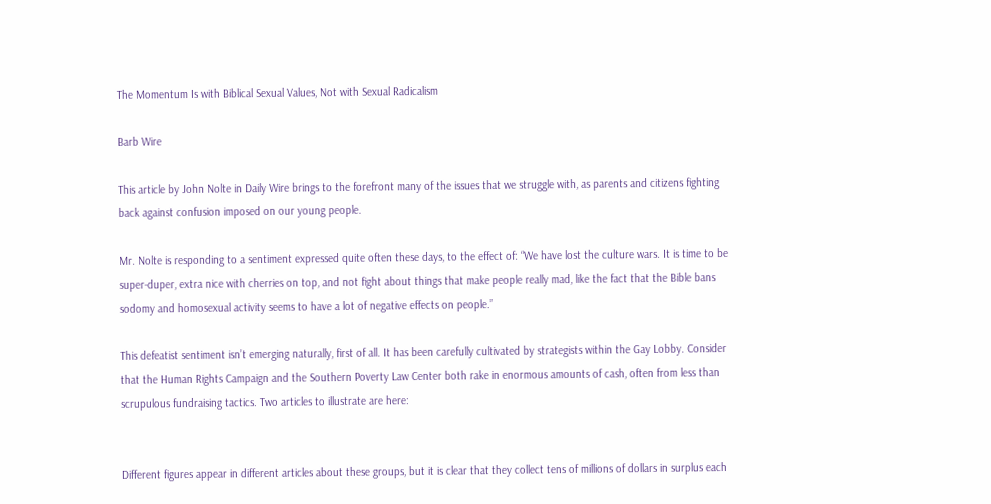The Momentum Is with Biblical Sexual Values, Not with Sexual Radicalism

Barb Wire

This article by John Nolte in Daily Wire brings to the forefront many of the issues that we struggle with, as parents and citizens fighting back against confusion imposed on our young people.

Mr. Nolte is responding to a sentiment expressed quite often these days, to the effect of: “We have lost the culture wars. It is time to be super-duper, extra nice with cherries on top, and not fight about things that make people really mad, like the fact that the Bible bans sodomy and homosexual activity seems to have a lot of negative effects on people.”

This defeatist sentiment isn’t emerging naturally, first of all. It has been carefully cultivated by strategists within the Gay Lobby. Consider that the Human Rights Campaign and the Southern Poverty Law Center both rake in enormous amounts of cash, often from less than scrupulous fundraising tactics. Two articles to illustrate are here:


Different figures appear in different articles about these groups, but it is clear that they collect tens of millions of dollars in surplus each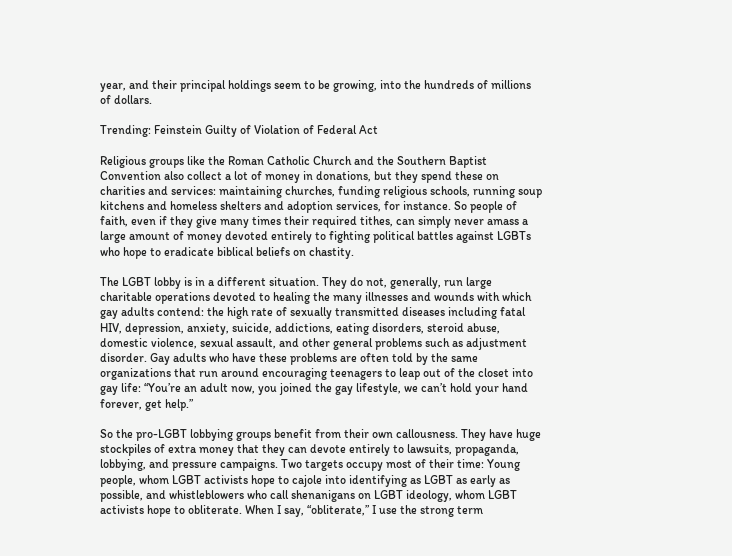year, and their principal holdings seem to be growing, into the hundreds of millions of dollars.

Trending: Feinstein Guilty of Violation of Federal Act

Religious groups like the Roman Catholic Church and the Southern Baptist Convention also collect a lot of money in donations, but they spend these on charities and services: maintaining churches, funding religious schools, running soup kitchens and homeless shelters and adoption services, for instance. So people of faith, even if they give many times their required tithes, can simply never amass a large amount of money devoted entirely to fighting political battles against LGBTs who hope to eradicate biblical beliefs on chastity.

The LGBT lobby is in a different situation. They do not, generally, run large charitable operations devoted to healing the many illnesses and wounds with which gay adults contend: the high rate of sexually transmitted diseases including fatal HIV, depression, anxiety, suicide, addictions, eating disorders, steroid abuse, domestic violence, sexual assault, and other general problems such as adjustment disorder. Gay adults who have these problems are often told by the same organizations that run around encouraging teenagers to leap out of the closet into gay life: “You’re an adult now, you joined the gay lifestyle, we can’t hold your hand forever, get help.”

So the pro-LGBT lobbying groups benefit from their own callousness. They have huge stockpiles of extra money that they can devote entirely to lawsuits, propaganda, lobbying, and pressure campaigns. Two targets occupy most of their time: Young people, whom LGBT activists hope to cajole into identifying as LGBT as early as possible, and whistleblowers who call shenanigans on LGBT ideology, whom LGBT activists hope to obliterate. When I say, “obliterate,” I use the strong term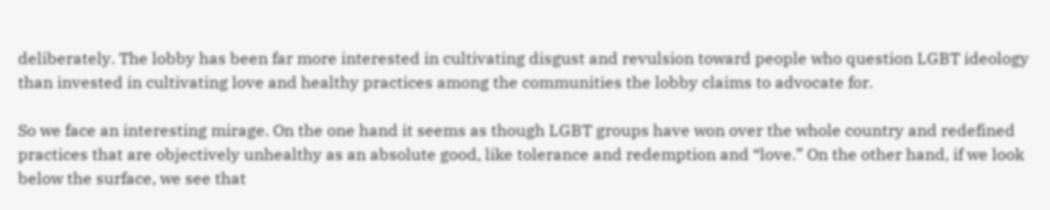deliberately. The lobby has been far more interested in cultivating disgust and revulsion toward people who question LGBT ideology than invested in cultivating love and healthy practices among the communities the lobby claims to advocate for.

So we face an interesting mirage. On the one hand it seems as though LGBT groups have won over the whole country and redefined practices that are objectively unhealthy as an absolute good, like tolerance and redemption and “love.” On the other hand, if we look below the surface, we see that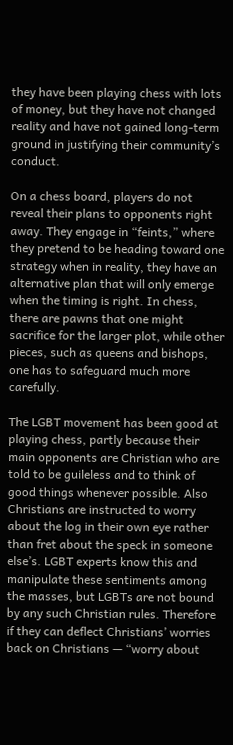they have been playing chess with lots of money, but they have not changed reality and have not gained long-term ground in justifying their community’s conduct.

On a chess board, players do not reveal their plans to opponents right away. They engage in “feints,” where they pretend to be heading toward one strategy when in reality, they have an alternative plan that will only emerge when the timing is right. In chess, there are pawns that one might sacrifice for the larger plot, while other pieces, such as queens and bishops, one has to safeguard much more carefully.

The LGBT movement has been good at playing chess, partly because their main opponents are Christian who are told to be guileless and to think of good things whenever possible. Also Christians are instructed to worry about the log in their own eye rather than fret about the speck in someone else’s. LGBT experts know this and manipulate these sentiments among the masses, but LGBTs are not bound by any such Christian rules. Therefore if they can deflect Christians’ worries back on Christians — “worry about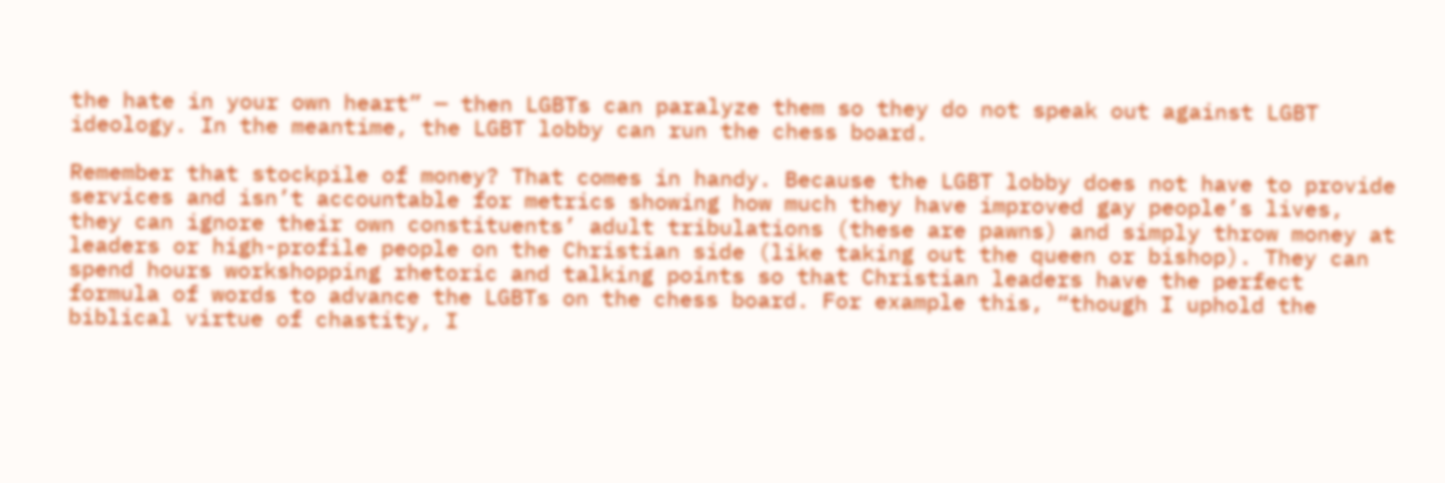the hate in your own heart” — then LGBTs can paralyze them so they do not speak out against LGBT ideology. In the meantime, the LGBT lobby can run the chess board.

Remember that stockpile of money? That comes in handy. Because the LGBT lobby does not have to provide services and isn’t accountable for metrics showing how much they have improved gay people’s lives, they can ignore their own constituents’ adult tribulations (these are pawns) and simply throw money at leaders or high-profile people on the Christian side (like taking out the queen or bishop). They can spend hours workshopping rhetoric and talking points so that Christian leaders have the perfect formula of words to advance the LGBTs on the chess board. For example this, “though I uphold the biblical virtue of chastity, I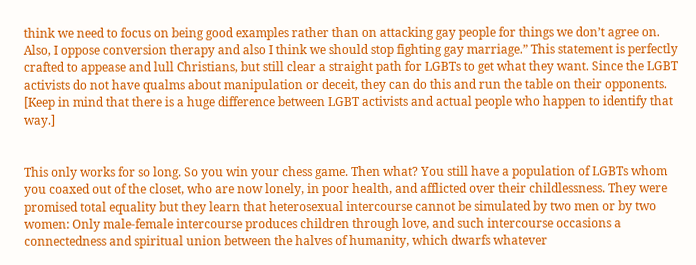think we need to focus on being good examples rather than on attacking gay people for things we don’t agree on. Also, I oppose conversion therapy and also I think we should stop fighting gay marriage.” This statement is perfectly crafted to appease and lull Christians, but still clear a straight path for LGBTs to get what they want. Since the LGBT activists do not have qualms about manipulation or deceit, they can do this and run the table on their opponents. [Keep in mind that there is a huge difference between LGBT activists and actual people who happen to identify that way.]


This only works for so long. So you win your chess game. Then what? You still have a population of LGBTs whom you coaxed out of the closet, who are now lonely, in poor health, and afflicted over their childlessness. They were promised total equality but they learn that heterosexual intercourse cannot be simulated by two men or by two women: Only male-female intercourse produces children through love, and such intercourse occasions a connectedness and spiritual union between the halves of humanity, which dwarfs whatever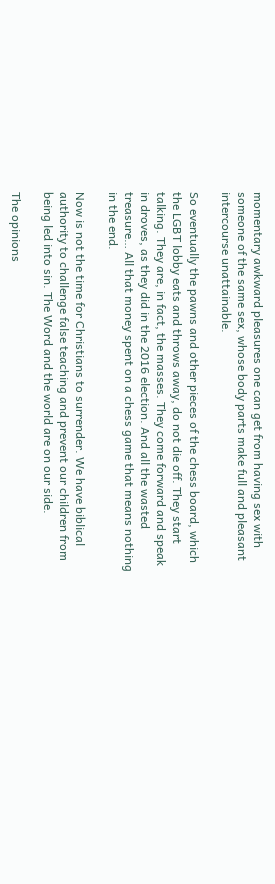momentary awkward pleasures one can get from having sex with someone of the same sex, whose body parts make full and pleasant intercourse unattainable.

So eventually the pawns and other pieces of the chess board, which the LGBT lobby eats and throws away, do not die off. They start talking. They are, in fact, the masses. They come forward and speak in droves, as they did in the 2016 election. And all the wasted treasure… All that money spent on a chess game that means nothing in the end.

Now is not the time for Christians to surrender. We have biblical authority to challenge false teaching and prevent our children from being led into sin. The Word and the world are on our side.

The opinions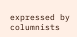expressed by columnists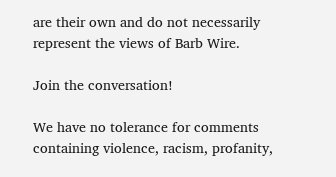are their own and do not necessarily represent the views of Barb Wire.

Join the conversation!

We have no tolerance for comments containing violence, racism, profanity,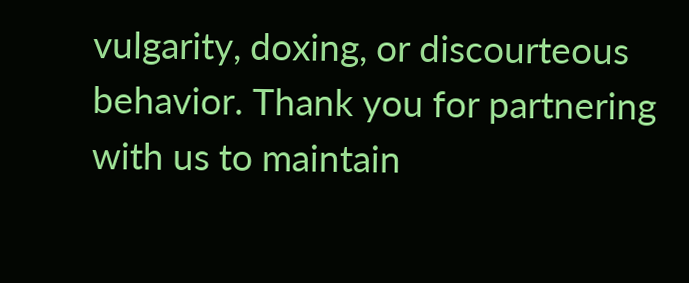vulgarity, doxing, or discourteous behavior. Thank you for partnering with us to maintain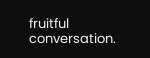fruitful conversation.